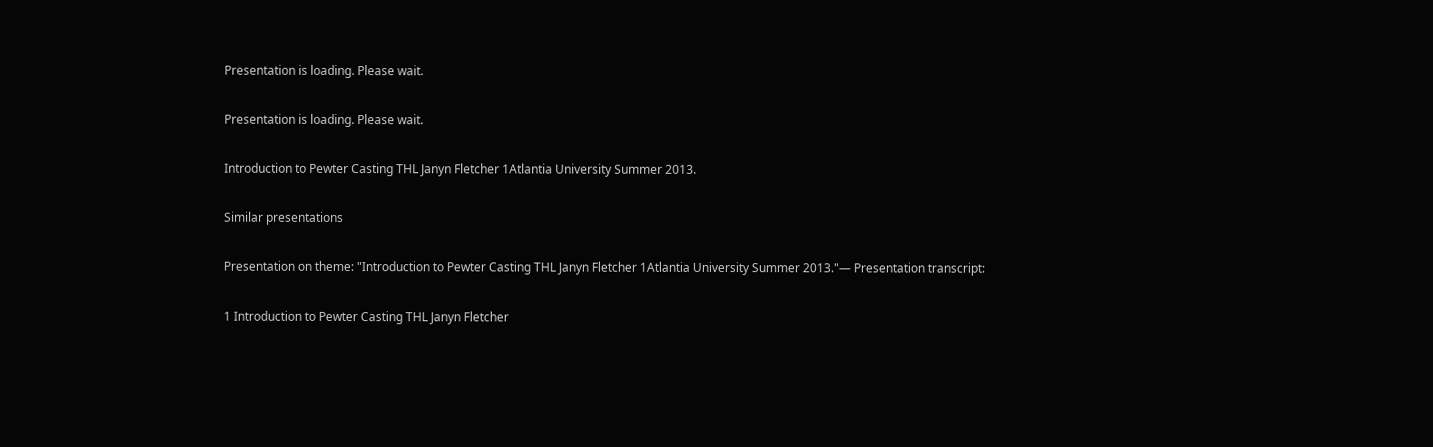Presentation is loading. Please wait.

Presentation is loading. Please wait.

Introduction to Pewter Casting THL Janyn Fletcher 1Atlantia University Summer 2013.

Similar presentations

Presentation on theme: "Introduction to Pewter Casting THL Janyn Fletcher 1Atlantia University Summer 2013."— Presentation transcript:

1 Introduction to Pewter Casting THL Janyn Fletcher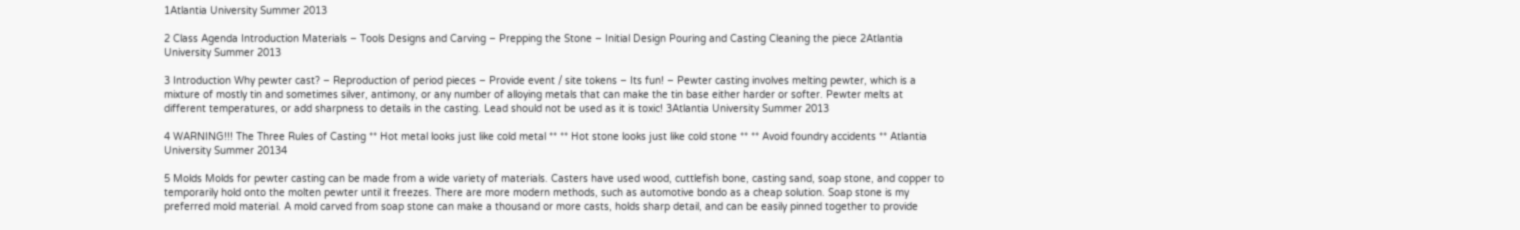1Atlantia University Summer 2013

2 Class Agenda Introduction Materials – Tools Designs and Carving – Prepping the Stone – Initial Design Pouring and Casting Cleaning the piece 2Atlantia University Summer 2013

3 Introduction Why pewter cast? – Reproduction of period pieces – Provide event / site tokens – Its fun! – Pewter casting involves melting pewter, which is a mixture of mostly tin and sometimes silver, antimony, or any number of alloying metals that can make the tin base either harder or softer. Pewter melts at different temperatures, or add sharpness to details in the casting. Lead should not be used as it is toxic! 3Atlantia University Summer 2013

4 WARNING!!! The Three Rules of Casting ** Hot metal looks just like cold metal ** ** Hot stone looks just like cold stone ** ** Avoid foundry accidents ** Atlantia University Summer 20134

5 Molds Molds for pewter casting can be made from a wide variety of materials. Casters have used wood, cuttlefish bone, casting sand, soap stone, and copper to temporarily hold onto the molten pewter until it freezes. There are more modern methods, such as automotive bondo as a cheap solution. Soap stone is my preferred mold material. A mold carved from soap stone can make a thousand or more casts, holds sharp detail, and can be easily pinned together to provide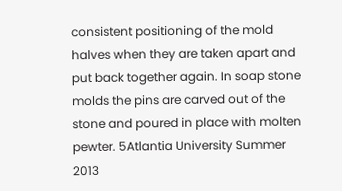consistent positioning of the mold halves when they are taken apart and put back together again. In soap stone molds the pins are carved out of the stone and poured in place with molten pewter. 5Atlantia University Summer 2013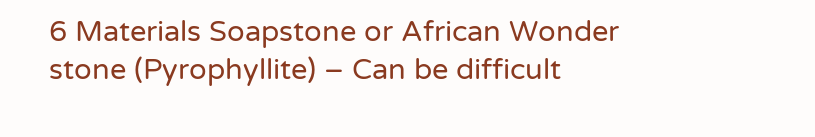6 Materials Soapstone or African Wonder stone (Pyrophyllite) – Can be difficult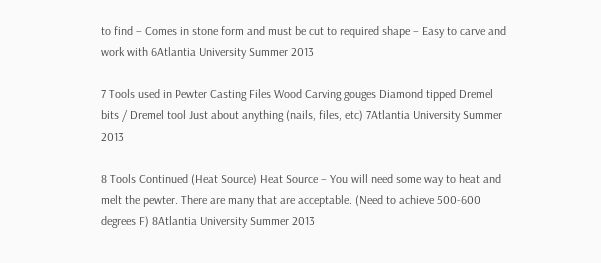to find – Comes in stone form and must be cut to required shape – Easy to carve and work with 6Atlantia University Summer 2013

7 Tools used in Pewter Casting Files Wood Carving gouges Diamond tipped Dremel bits / Dremel tool Just about anything (nails, files, etc) 7Atlantia University Summer 2013

8 Tools Continued (Heat Source) Heat Source – You will need some way to heat and melt the pewter. There are many that are acceptable. (Need to achieve 500-600 degrees F) 8Atlantia University Summer 2013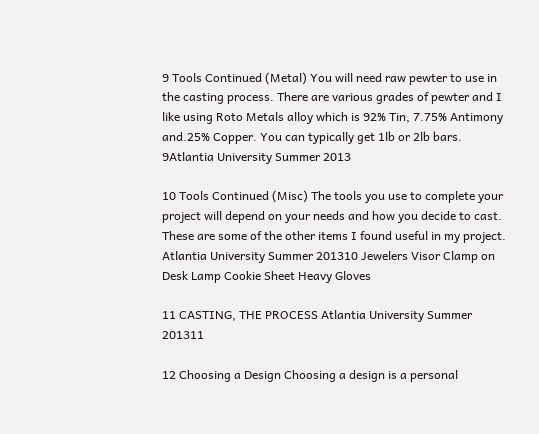9 Tools Continued (Metal) You will need raw pewter to use in the casting process. There are various grades of pewter and I like using Roto Metals alloy which is 92% Tin, 7.75% Antimony and.25% Copper. You can typically get 1lb or 2lb bars. 9Atlantia University Summer 2013

10 Tools Continued (Misc) The tools you use to complete your project will depend on your needs and how you decide to cast. These are some of the other items I found useful in my project. Atlantia University Summer 201310 Jewelers Visor Clamp on Desk Lamp Cookie Sheet Heavy Gloves

11 CASTING, THE PROCESS Atlantia University Summer 201311

12 Choosing a Design Choosing a design is a personal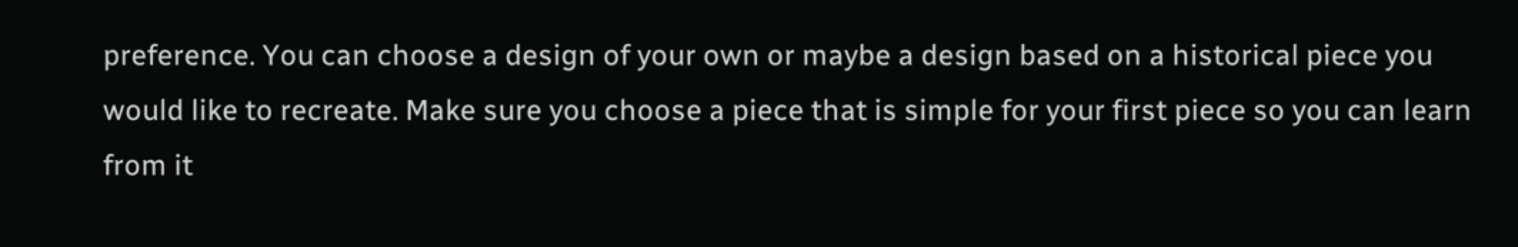preference. You can choose a design of your own or maybe a design based on a historical piece you would like to recreate. Make sure you choose a piece that is simple for your first piece so you can learn from it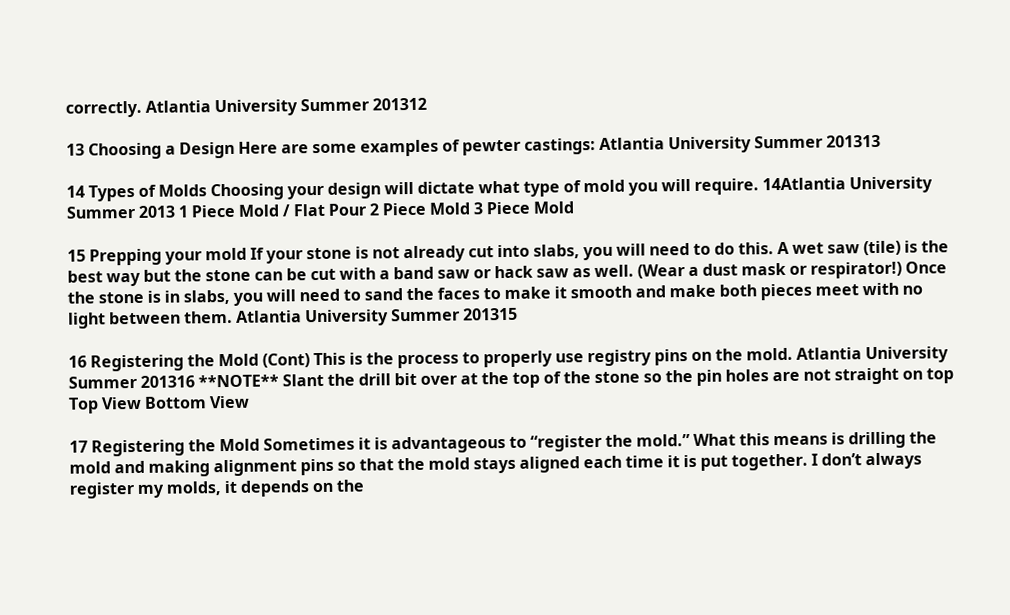correctly. Atlantia University Summer 201312

13 Choosing a Design Here are some examples of pewter castings: Atlantia University Summer 201313

14 Types of Molds Choosing your design will dictate what type of mold you will require. 14Atlantia University Summer 2013 1 Piece Mold / Flat Pour 2 Piece Mold 3 Piece Mold

15 Prepping your mold If your stone is not already cut into slabs, you will need to do this. A wet saw (tile) is the best way but the stone can be cut with a band saw or hack saw as well. (Wear a dust mask or respirator!) Once the stone is in slabs, you will need to sand the faces to make it smooth and make both pieces meet with no light between them. Atlantia University Summer 201315

16 Registering the Mold (Cont) This is the process to properly use registry pins on the mold. Atlantia University Summer 201316 **NOTE** Slant the drill bit over at the top of the stone so the pin holes are not straight on top Top View Bottom View

17 Registering the Mold Sometimes it is advantageous to “register the mold.” What this means is drilling the mold and making alignment pins so that the mold stays aligned each time it is put together. I don’t always register my molds, it depends on the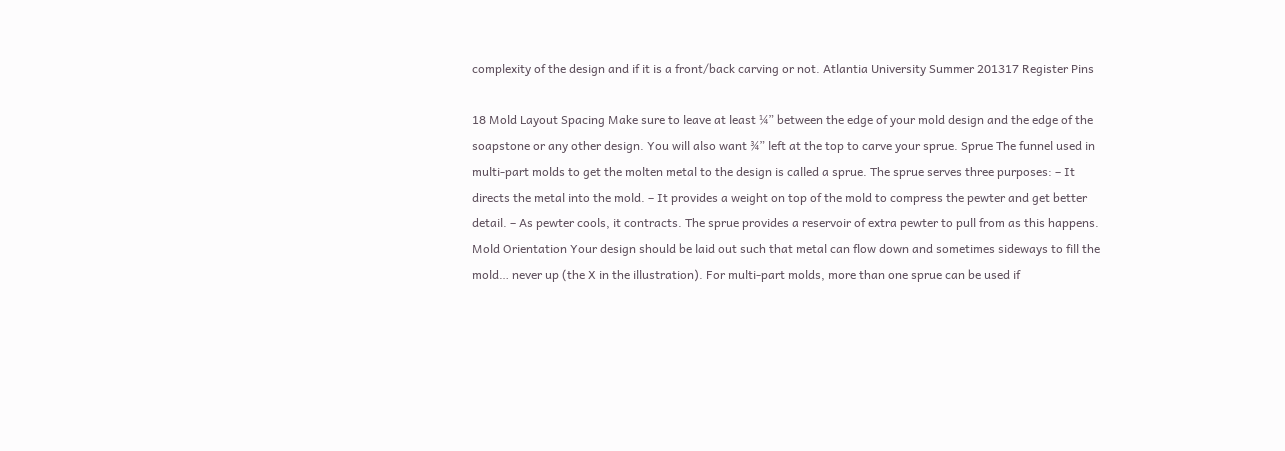complexity of the design and if it is a front/back carving or not. Atlantia University Summer 201317 Register Pins

18 Mold Layout Spacing Make sure to leave at least ¼” between the edge of your mold design and the edge of the soapstone or any other design. You will also want ¾” left at the top to carve your sprue. Sprue The funnel used in multi-part molds to get the molten metal to the design is called a sprue. The sprue serves three purposes: – It directs the metal into the mold. – It provides a weight on top of the mold to compress the pewter and get better detail. – As pewter cools, it contracts. The sprue provides a reservoir of extra pewter to pull from as this happens. Mold Orientation Your design should be laid out such that metal can flow down and sometimes sideways to fill the mold… never up (the X in the illustration). For multi-part molds, more than one sprue can be used if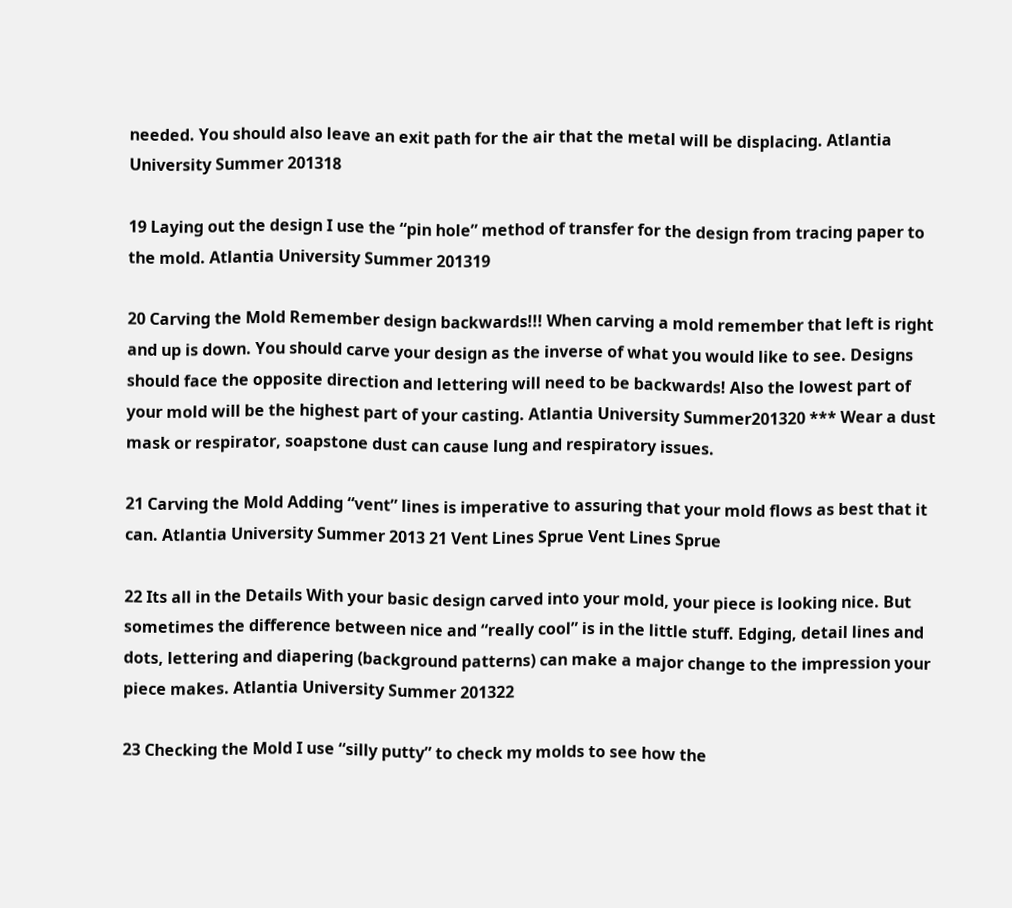needed. You should also leave an exit path for the air that the metal will be displacing. Atlantia University Summer 201318

19 Laying out the design I use the “pin hole” method of transfer for the design from tracing paper to the mold. Atlantia University Summer 201319

20 Carving the Mold Remember design backwards!!! When carving a mold remember that left is right and up is down. You should carve your design as the inverse of what you would like to see. Designs should face the opposite direction and lettering will need to be backwards! Also the lowest part of your mold will be the highest part of your casting. Atlantia University Summer201320 *** Wear a dust mask or respirator, soapstone dust can cause lung and respiratory issues.

21 Carving the Mold Adding “vent” lines is imperative to assuring that your mold flows as best that it can. Atlantia University Summer 2013 21 Vent Lines Sprue Vent Lines Sprue

22 Its all in the Details With your basic design carved into your mold, your piece is looking nice. But sometimes the difference between nice and “really cool” is in the little stuff. Edging, detail lines and dots, lettering and diapering (background patterns) can make a major change to the impression your piece makes. Atlantia University Summer 201322

23 Checking the Mold I use “silly putty” to check my molds to see how the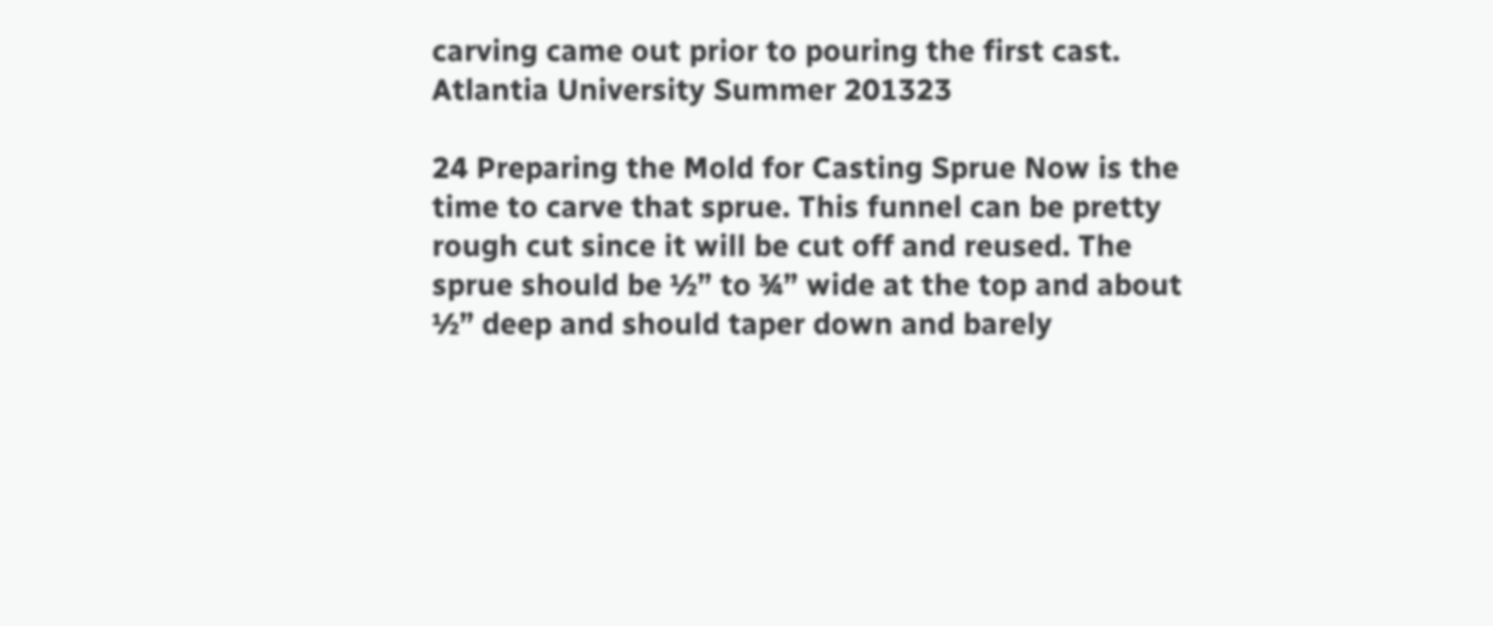carving came out prior to pouring the first cast. Atlantia University Summer 201323

24 Preparing the Mold for Casting Sprue Now is the time to carve that sprue. This funnel can be pretty rough cut since it will be cut off and reused. The sprue should be ½” to ¾” wide at the top and about ½” deep and should taper down and barely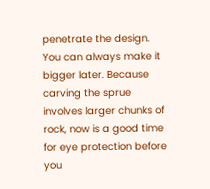penetrate the design. You can always make it bigger later. Because carving the sprue involves larger chunks of rock, now is a good time for eye protection before you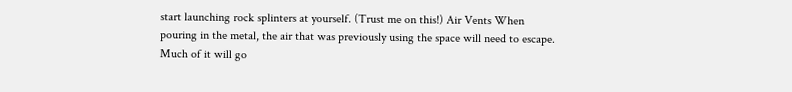start launching rock splinters at yourself. (Trust me on this!) Air Vents When pouring in the metal, the air that was previously using the space will need to escape. Much of it will go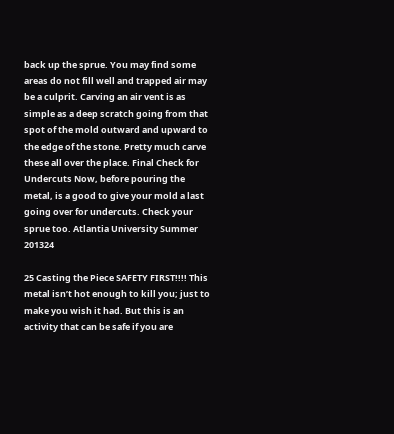back up the sprue. You may find some areas do not fill well and trapped air may be a culprit. Carving an air vent is as simple as a deep scratch going from that spot of the mold outward and upward to the edge of the stone. Pretty much carve these all over the place. Final Check for Undercuts Now, before pouring the metal, is a good to give your mold a last going over for undercuts. Check your sprue too. Atlantia University Summer 201324

25 Casting the Piece SAFETY FIRST!!!! This metal isn’t hot enough to kill you; just to make you wish it had. But this is an activity that can be safe if you are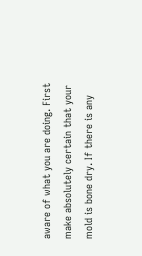aware of what you are doing. First make absolutely certain that your mold is bone dry. If there is any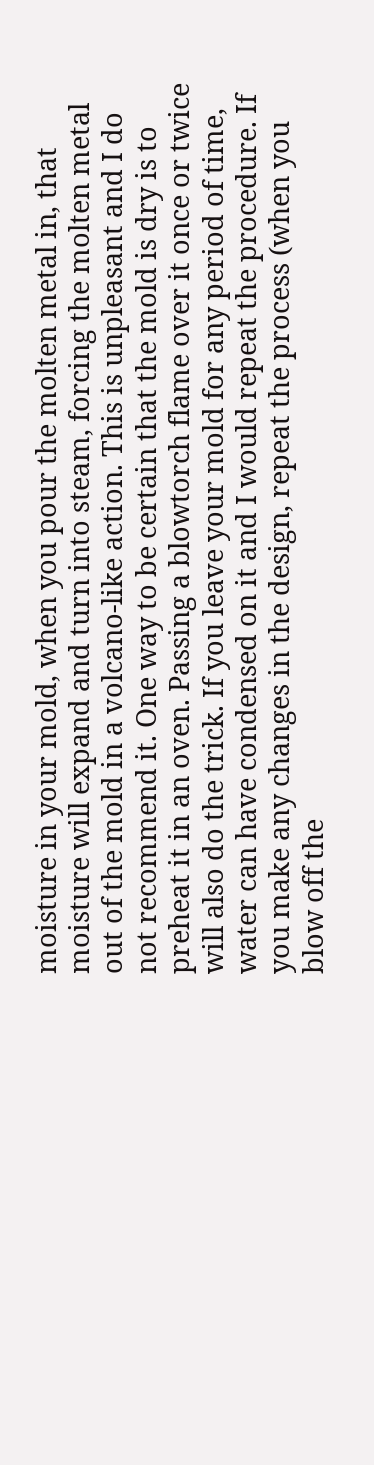moisture in your mold, when you pour the molten metal in, that moisture will expand and turn into steam, forcing the molten metal out of the mold in a volcano-like action. This is unpleasant and I do not recommend it. One way to be certain that the mold is dry is to preheat it in an oven. Passing a blowtorch flame over it once or twice will also do the trick. If you leave your mold for any period of time, water can have condensed on it and I would repeat the procedure. If you make any changes in the design, repeat the process (when you blow off the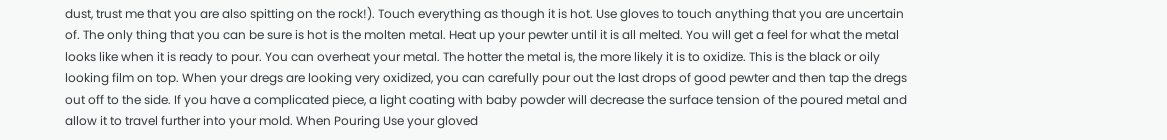dust, trust me that you are also spitting on the rock!). Touch everything as though it is hot. Use gloves to touch anything that you are uncertain of. The only thing that you can be sure is hot is the molten metal. Heat up your pewter until it is all melted. You will get a feel for what the metal looks like when it is ready to pour. You can overheat your metal. The hotter the metal is, the more likely it is to oxidize. This is the black or oily looking film on top. When your dregs are looking very oxidized, you can carefully pour out the last drops of good pewter and then tap the dregs out off to the side. If you have a complicated piece, a light coating with baby powder will decrease the surface tension of the poured metal and allow it to travel further into your mold. When Pouring Use your gloved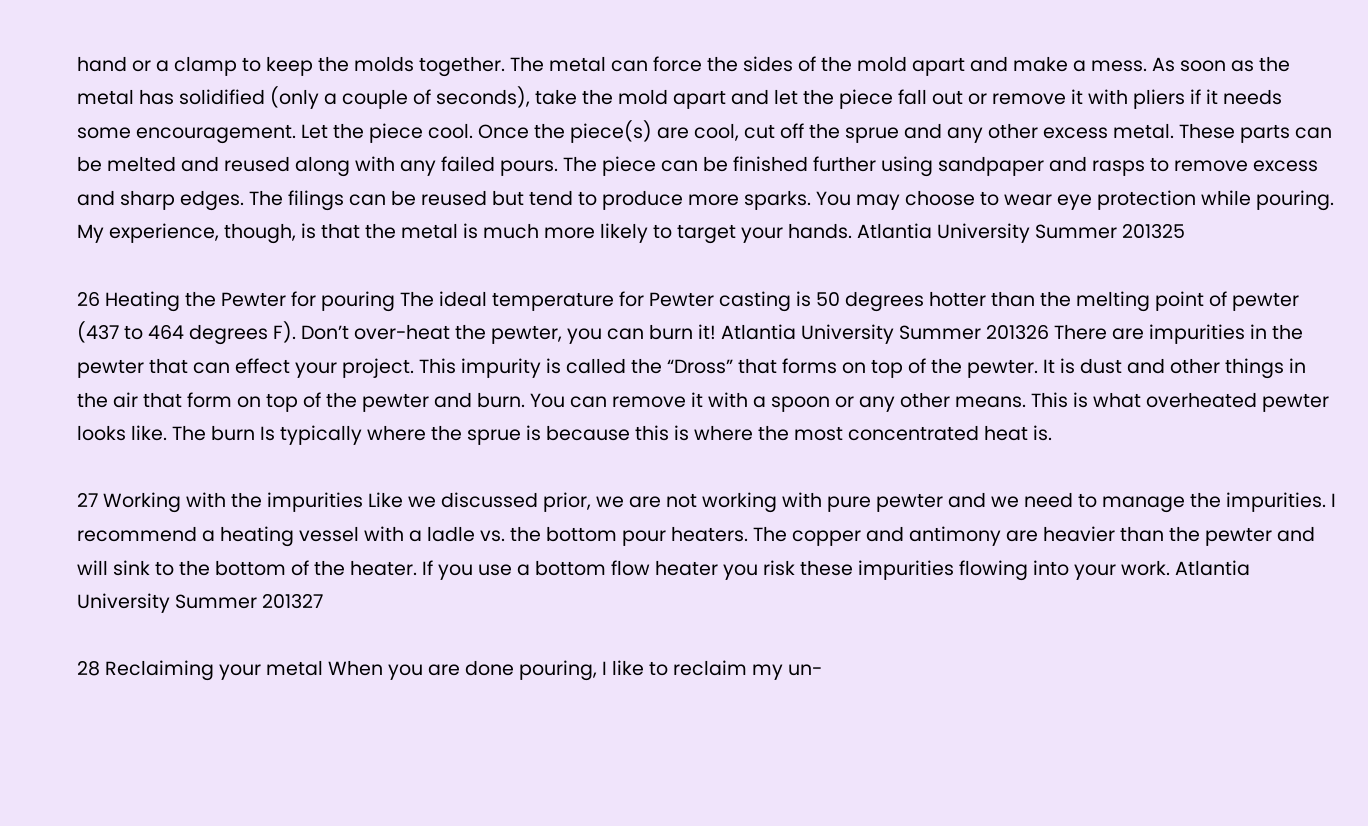hand or a clamp to keep the molds together. The metal can force the sides of the mold apart and make a mess. As soon as the metal has solidified (only a couple of seconds), take the mold apart and let the piece fall out or remove it with pliers if it needs some encouragement. Let the piece cool. Once the piece(s) are cool, cut off the sprue and any other excess metal. These parts can be melted and reused along with any failed pours. The piece can be finished further using sandpaper and rasps to remove excess and sharp edges. The filings can be reused but tend to produce more sparks. You may choose to wear eye protection while pouring. My experience, though, is that the metal is much more likely to target your hands. Atlantia University Summer 201325

26 Heating the Pewter for pouring The ideal temperature for Pewter casting is 50 degrees hotter than the melting point of pewter (437 to 464 degrees F). Don’t over-heat the pewter, you can burn it! Atlantia University Summer 201326 There are impurities in the pewter that can effect your project. This impurity is called the “Dross” that forms on top of the pewter. It is dust and other things in the air that form on top of the pewter and burn. You can remove it with a spoon or any other means. This is what overheated pewter looks like. The burn Is typically where the sprue is because this is where the most concentrated heat is.

27 Working with the impurities Like we discussed prior, we are not working with pure pewter and we need to manage the impurities. I recommend a heating vessel with a ladle vs. the bottom pour heaters. The copper and antimony are heavier than the pewter and will sink to the bottom of the heater. If you use a bottom flow heater you risk these impurities flowing into your work. Atlantia University Summer 201327

28 Reclaiming your metal When you are done pouring, I like to reclaim my un-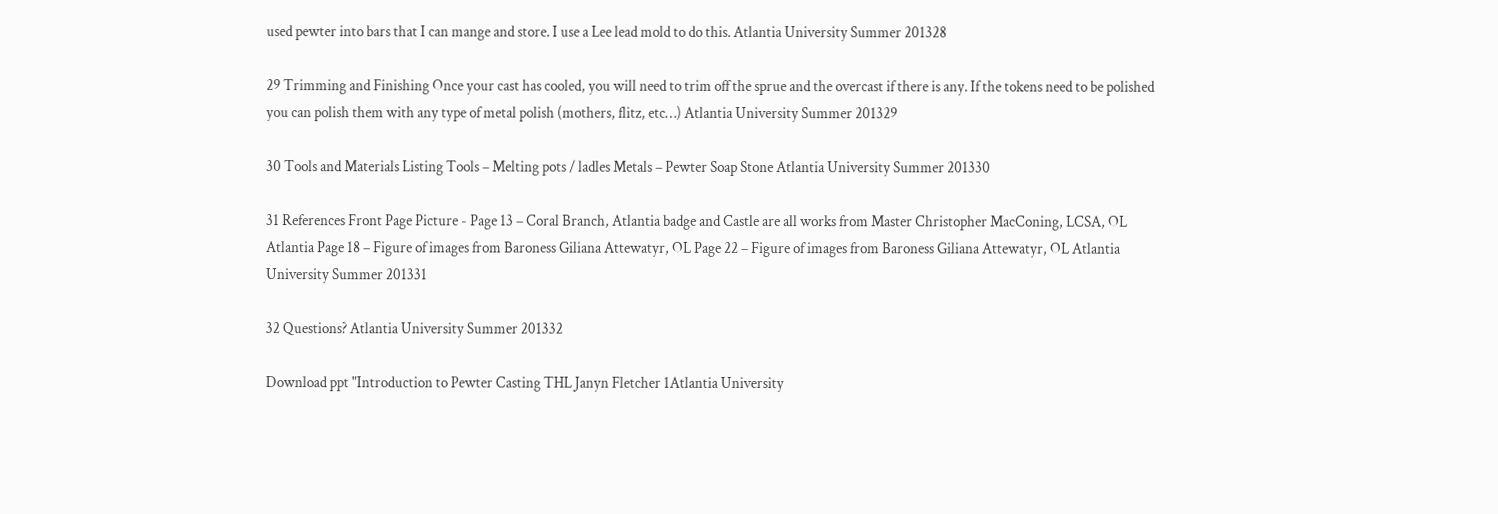used pewter into bars that I can mange and store. I use a Lee lead mold to do this. Atlantia University Summer 201328

29 Trimming and Finishing Once your cast has cooled, you will need to trim off the sprue and the overcast if there is any. If the tokens need to be polished you can polish them with any type of metal polish (mothers, flitz, etc…) Atlantia University Summer 201329

30 Tools and Materials Listing Tools – Melting pots / ladles Metals – Pewter Soap Stone Atlantia University Summer 201330

31 References Front Page Picture - Page 13 – Coral Branch, Atlantia badge and Castle are all works from Master Christopher MacConing, LCSA, OL Atlantia Page 18 – Figure of images from Baroness Giliana Attewatyr, OL Page 22 – Figure of images from Baroness Giliana Attewatyr, OL Atlantia University Summer 201331

32 Questions? Atlantia University Summer 201332

Download ppt "Introduction to Pewter Casting THL Janyn Fletcher 1Atlantia University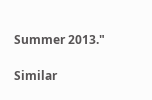Summer 2013."

Similar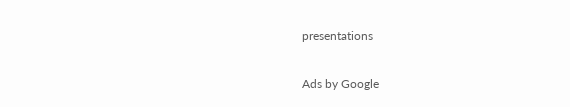presentations

Ads by Google